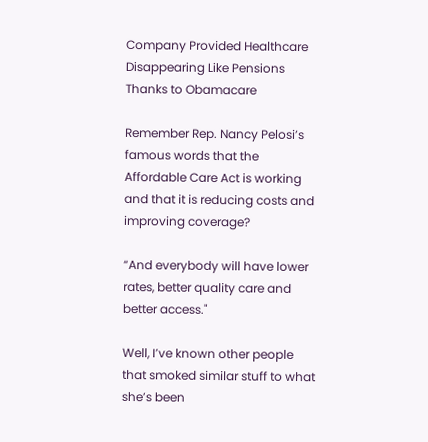Company Provided Healthcare Disappearing Like Pensions Thanks to Obamacare

Remember Rep. Nancy Pelosi’s famous words that the Affordable Care Act is working and that it is reducing costs and improving coverage?

“And everybody will have lower rates, better quality care and better access."

Well, I’ve known other people that smoked similar stuff to what she’s been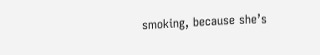smoking, because she’s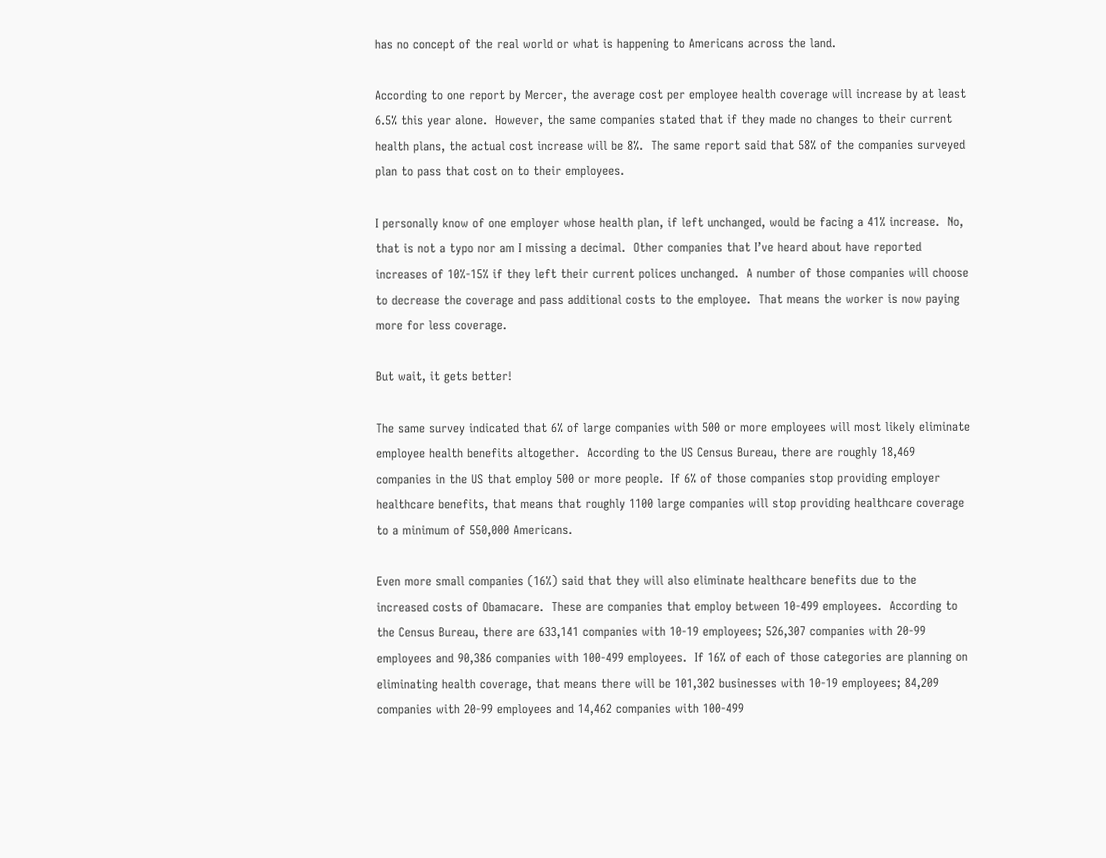has no concept of the real world or what is happening to Americans across the land.

According to one report by Mercer, the average cost per employee health coverage will increase by at least 6.5% this year alone.  However, the same companies stated that if they made no changes to their current health plans, the actual cost increase will be 8%.  The same report said that 58% of the companies surveyed plan to pass that cost on to their employees.

I personally know of one employer whose health plan, if left unchanged, would be facing a 41% increase.  No, that is not a typo nor am I missing a decimal.  Other companies that I’ve heard about have reported increases of 10%-15% if they left their current polices unchanged.  A number of those companies will choose to decrease the coverage and pass additional costs to the employee.  That means the worker is now paying more for less coverage.

But wait, it gets better!

The same survey indicated that 6% of large companies with 500 or more employees will most likely eliminate employee health benefits altogether.  According to the US Census Bureau, there are roughly 18,469 companies in the US that employ 500 or more people.  If 6% of those companies stop providing employer healthcare benefits, that means that roughly 1100 large companies will stop providing healthcare coverage to a minimum of 550,000 Americans.

Even more small companies (16%) said that they will also eliminate healthcare benefits due to the increased costs of Obamacare.  These are companies that employ between 10-499 employees.  According to the Census Bureau, there are 633,141 companies with 10-19 employees; 526,307 companies with 20-99 employees and 90,386 companies with 100-499 employees.  If 16% of each of those categories are planning on eliminating health coverage, that means there will be 101,302 businesses with 10-19 employees; 84,209 companies with 20-99 employees and 14,462 companies with 100-499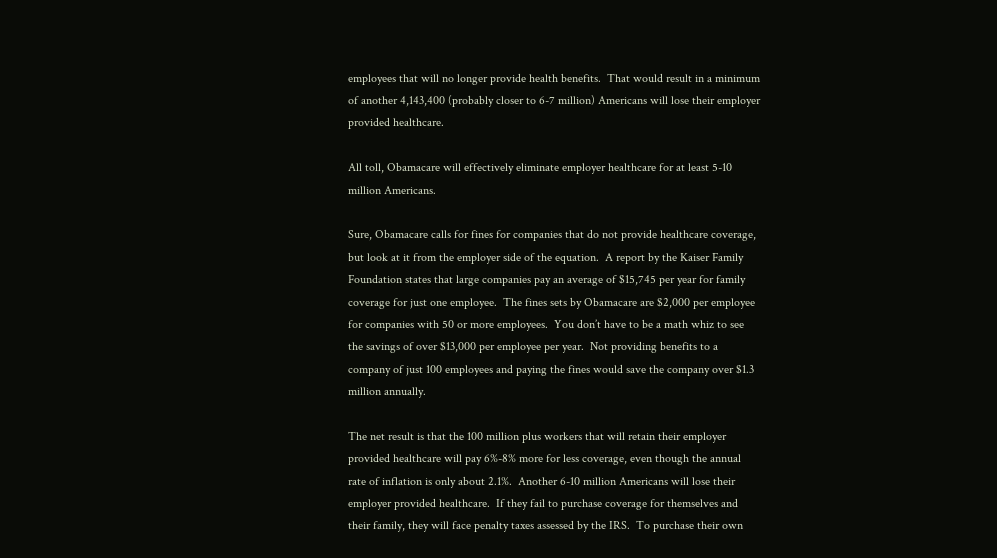employees that will no longer provide health benefits.  That would result in a minimum of another 4,143,400 (probably closer to 6-7 million) Americans will lose their employer provided healthcare.

All toll, Obamacare will effectively eliminate employer healthcare for at least 5-10 million Americans.

Sure, Obamacare calls for fines for companies that do not provide healthcare coverage, but look at it from the employer side of the equation.  A report by the Kaiser Family Foundation states that large companies pay an average of $15,745 per year for family coverage for just one employee.  The fines sets by Obamacare are $2,000 per employee for companies with 50 or more employees.  You don’t have to be a math whiz to see the savings of over $13,000 per employee per year.  Not providing benefits to a company of just 100 employees and paying the fines would save the company over $1.3 million annually.

The net result is that the 100 million plus workers that will retain their employer provided healthcare will pay 6%-8% more for less coverage, even though the annual rate of inflation is only about 2.1%.  Another 6-10 million Americans will lose their employer provided healthcare.  If they fail to purchase coverage for themselves and their family, they will face penalty taxes assessed by the IRS.  To purchase their own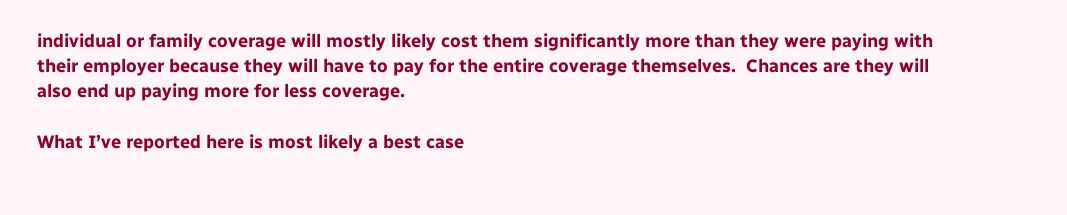individual or family coverage will mostly likely cost them significantly more than they were paying with their employer because they will have to pay for the entire coverage themselves.  Chances are they will also end up paying more for less coverage.

What I’ve reported here is most likely a best case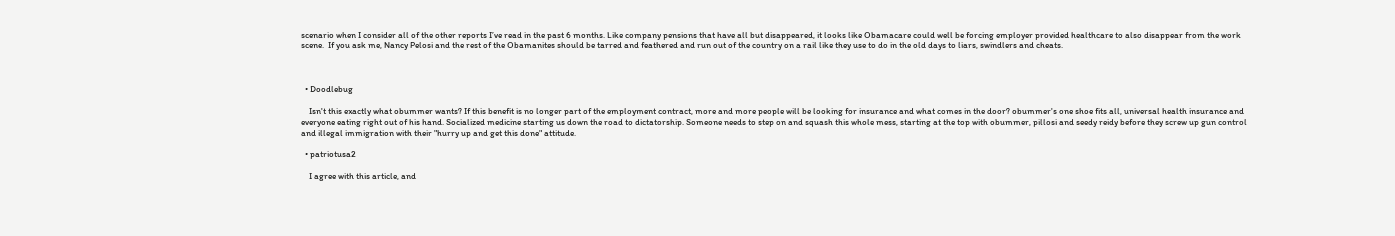scenario when I consider all of the other reports I’ve read in the past 6 months. Like company pensions that have all but disappeared, it looks like Obamacare could well be forcing employer provided healthcare to also disappear from the work scene.  If you ask me, Nancy Pelosi and the rest of the Obamanites should be tarred and feathered and run out of the country on a rail like they use to do in the old days to liars, swindlers and cheats.



  • Doodlebug

    Isn't this exactly what obummer wants? If this benefit is no longer part of the employment contract, more and more people will be looking for insurance and what comes in the door? obummer's one shoe fits all, universal health insurance and everyone eating right out of his hand. Socialized medicine starting us down the road to dictatorship. Someone needs to step on and squash this whole mess, starting at the top with obummer, pillosi and seedy reidy before they screw up gun control and illegal immigration with their "hurry up and get this done" attitude.

  • patriotusa2

    I agree with this article, and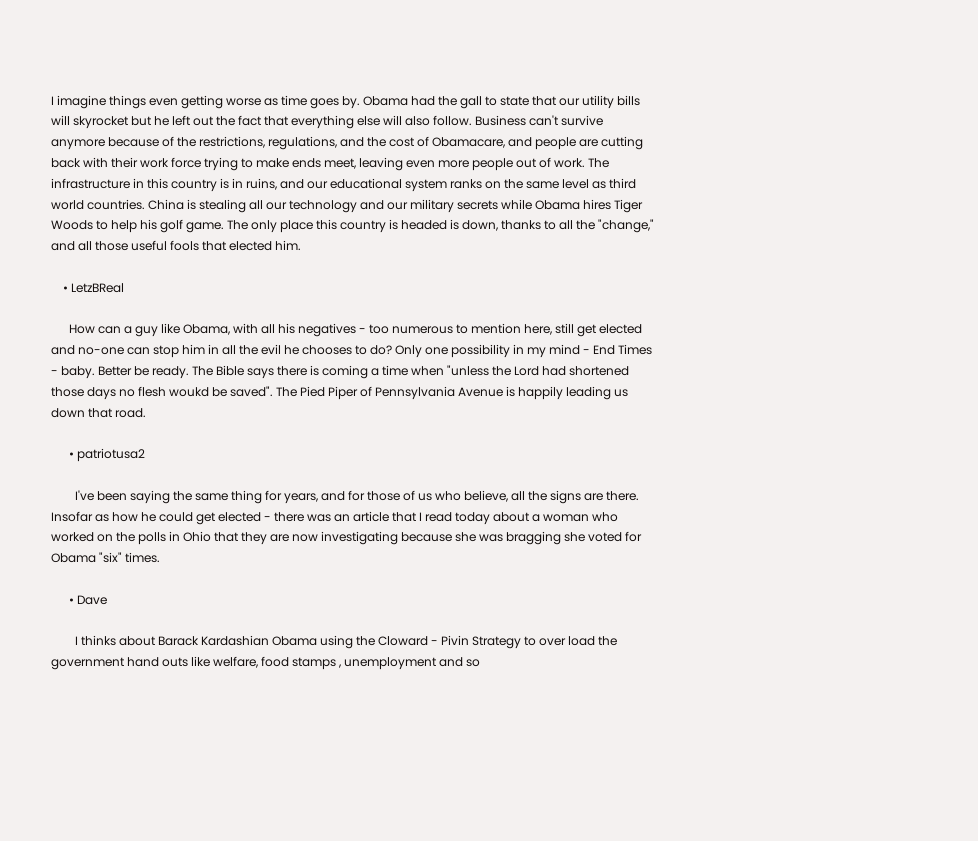I imagine things even getting worse as time goes by. Obama had the gall to state that our utility bills will skyrocket but he left out the fact that everything else will also follow. Business can't survive anymore because of the restrictions, regulations, and the cost of Obamacare, and people are cutting back with their work force trying to make ends meet, leaving even more people out of work. The infrastructure in this country is in ruins, and our educational system ranks on the same level as third world countries. China is stealing all our technology and our military secrets while Obama hires Tiger Woods to help his golf game. The only place this country is headed is down, thanks to all the "change," and all those useful fools that elected him.

    • LetzBReal

      How can a guy like Obama, with all his negatives - too numerous to mention here, still get elected and no-one can stop him in all the evil he chooses to do? Only one possibility in my mind - End Times - baby. Better be ready. The Bible says there is coming a time when "unless the Lord had shortened those days no flesh woukd be saved". The Pied Piper of Pennsylvania Avenue is happily leading us down that road.

      • patriotusa2

        I've been saying the same thing for years, and for those of us who believe, all the signs are there. Insofar as how he could get elected - there was an article that I read today about a woman who worked on the polls in Ohio that they are now investigating because she was bragging she voted for Obama "six" times.

      • Dave

        I thinks about Barack Kardashian Obama using the Cloward - Pivin Strategy to over load the government hand outs like welfare, food stamps , unemployment and so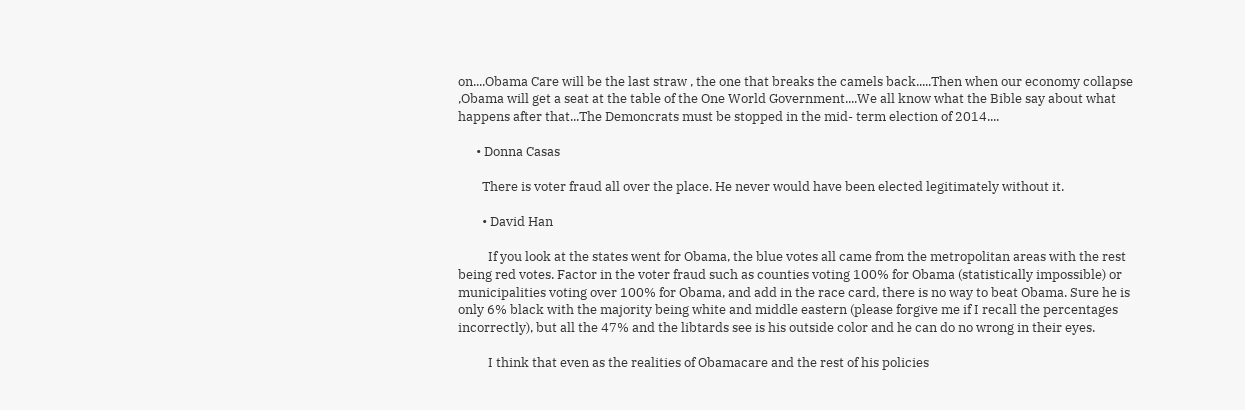on....Obama Care will be the last straw , the one that breaks the camels back.....Then when our economy collapse ,Obama will get a seat at the table of the One World Government....We all know what the Bible say about what happens after that...The Demoncrats must be stopped in the mid- term election of 2014....

      • Donna Casas

        There is voter fraud all over the place. He never would have been elected legitimately without it.

        • David Han

          If you look at the states went for Obama, the blue votes all came from the metropolitan areas with the rest being red votes. Factor in the voter fraud such as counties voting 100% for Obama (statistically impossible) or municipalities voting over 100% for Obama, and add in the race card, there is no way to beat Obama. Sure he is only 6% black with the majority being white and middle eastern (please forgive me if I recall the percentages incorrectly), but all the 47% and the libtards see is his outside color and he can do no wrong in their eyes.

          I think that even as the realities of Obamacare and the rest of his policies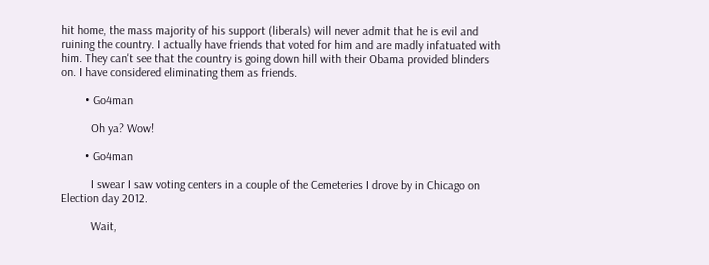hit home, the mass majority of his support (liberals) will never admit that he is evil and ruining the country. I actually have friends that voted for him and are madly infatuated with him. They can't see that the country is going down hill with their Obama provided blinders on. I have considered eliminating them as friends.

        • Go4man

          Oh ya? Wow!

        • Go4man

          I swear I saw voting centers in a couple of the Cemeteries I drove by in Chicago on Election day 2012.

          Wait,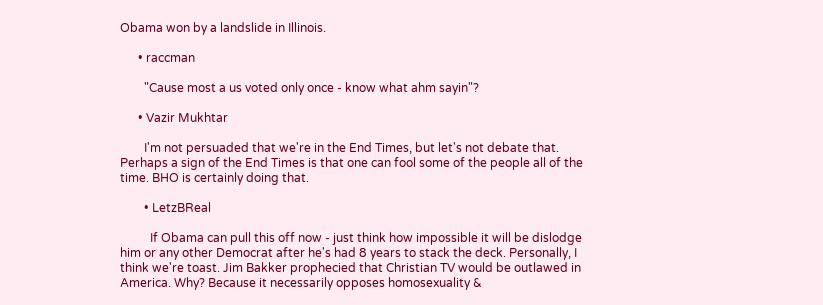Obama won by a landslide in Illinois.

      • raccman

        "Cause most a us voted only once - know what ahm sayin"?

      • Vazir Mukhtar

        I'm not persuaded that we're in the End Times, but let's not debate that. Perhaps a sign of the End Times is that one can fool some of the people all of the time. BHO is certainly doing that.

        • LetzBReal

          If Obama can pull this off now - just think how impossible it will be dislodge him or any other Democrat after he's had 8 years to stack the deck. Personally, I think we're toast. Jim Bakker prophecied that Christian TV would be outlawed in America. Why? Because it necessarily opposes homosexuality &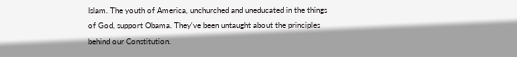Islam. The youth of America, unchurched and uneducated in the things of God, support Obama. They've been untaught about the principles behind our Constitution.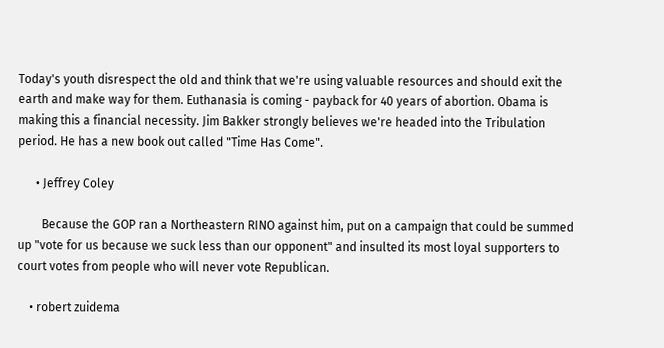Today's youth disrespect the old and think that we're using valuable resources and should exit the earth and make way for them. Euthanasia is coming - payback for 40 years of abortion. Obama is making this a financial necessity. Jim Bakker strongly believes we're headed into the Tribulation period. He has a new book out called "Time Has Come".

      • Jeffrey Coley

        Because the GOP ran a Northeastern RINO against him, put on a campaign that could be summed up "vote for us because we suck less than our opponent" and insulted its most loyal supporters to court votes from people who will never vote Republican.

    • robert zuidema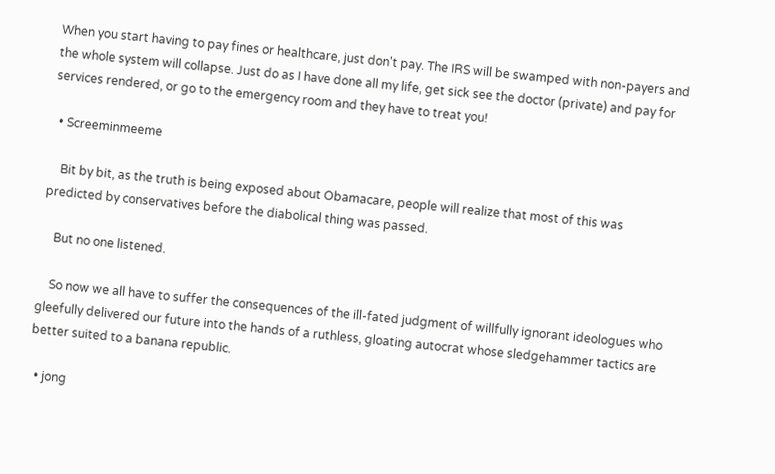When you start having to pay fines or healthcare, just don't pay. The IRS will be swamped with non-payers and the whole system will collapse. Just do as I have done all my life, get sick see the doctor (private) and pay for services rendered, or go to the emergency room and they have to treat you!

  • Screeminmeeme

    Bit by bit, as the truth is being exposed about Obamacare, people will realize that most of this was predicted by conservatives before the diabolical thing was passed.

    But no one listened.

    So now we all have to suffer the consequences of the ill-fated judgment of willfully ignorant ideologues who gleefully delivered our future into the hands of a ruthless, gloating autocrat whose sledgehammer tactics are better suited to a banana republic.

  • jong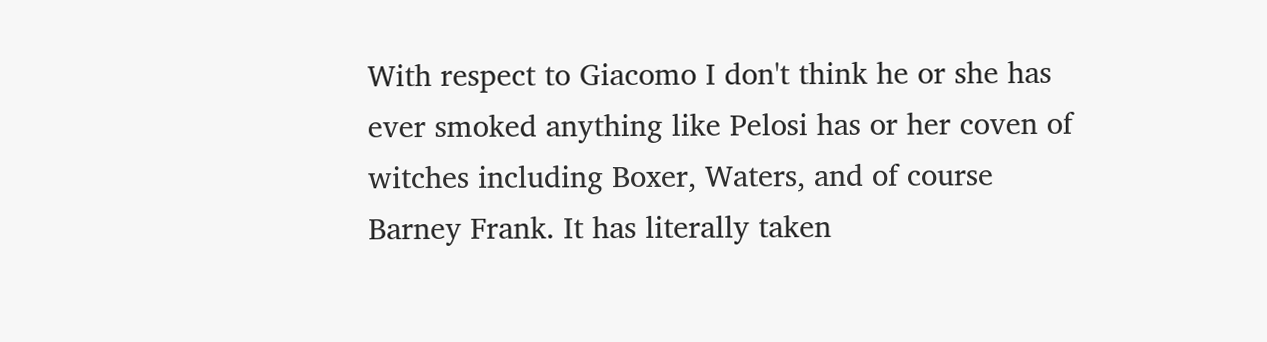With respect to Giacomo I don't think he or she has ever smoked anything like Pelosi has or her coven of witches including Boxer, Waters, and of course Barney Frank. It has literally taken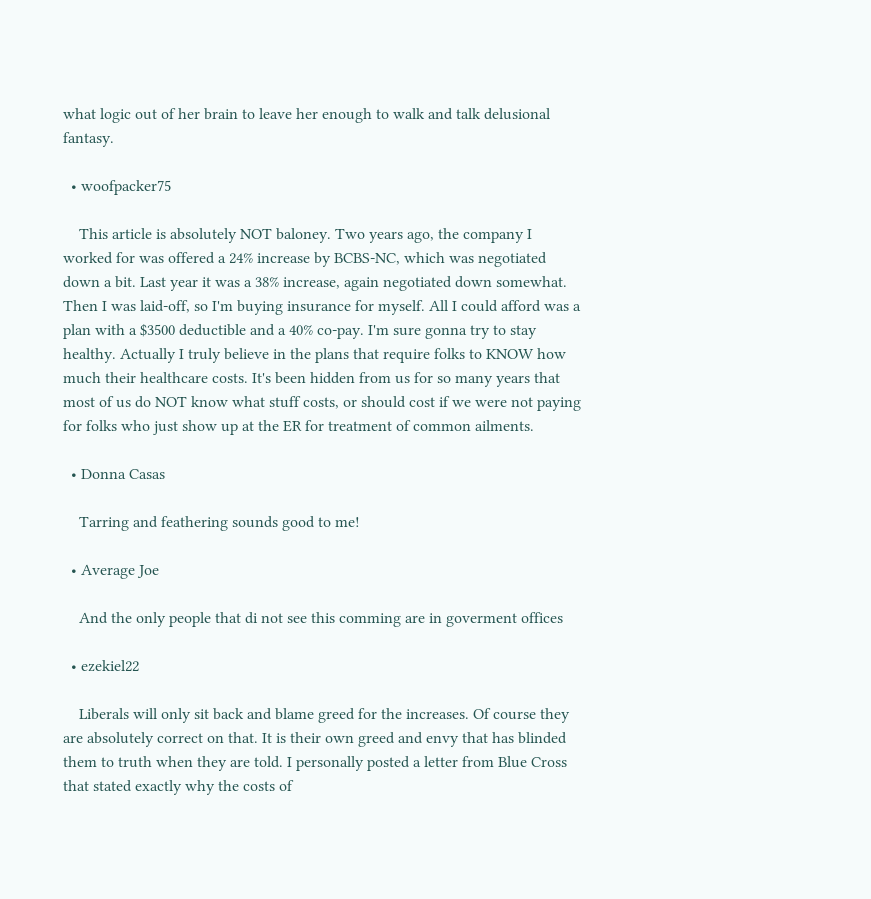what logic out of her brain to leave her enough to walk and talk delusional fantasy.

  • woofpacker75

    This article is absolutely NOT baloney. Two years ago, the company I worked for was offered a 24% increase by BCBS-NC, which was negotiated down a bit. Last year it was a 38% increase, again negotiated down somewhat. Then I was laid-off, so I'm buying insurance for myself. All I could afford was a plan with a $3500 deductible and a 40% co-pay. I'm sure gonna try to stay healthy. Actually I truly believe in the plans that require folks to KNOW how much their healthcare costs. It's been hidden from us for so many years that most of us do NOT know what stuff costs, or should cost if we were not paying for folks who just show up at the ER for treatment of common ailments.

  • Donna Casas

    Tarring and feathering sounds good to me!

  • Average Joe

    And the only people that di not see this comming are in goverment offices

  • ezekiel22

    Liberals will only sit back and blame greed for the increases. Of course they are absolutely correct on that. It is their own greed and envy that has blinded them to truth when they are told. I personally posted a letter from Blue Cross that stated exactly why the costs of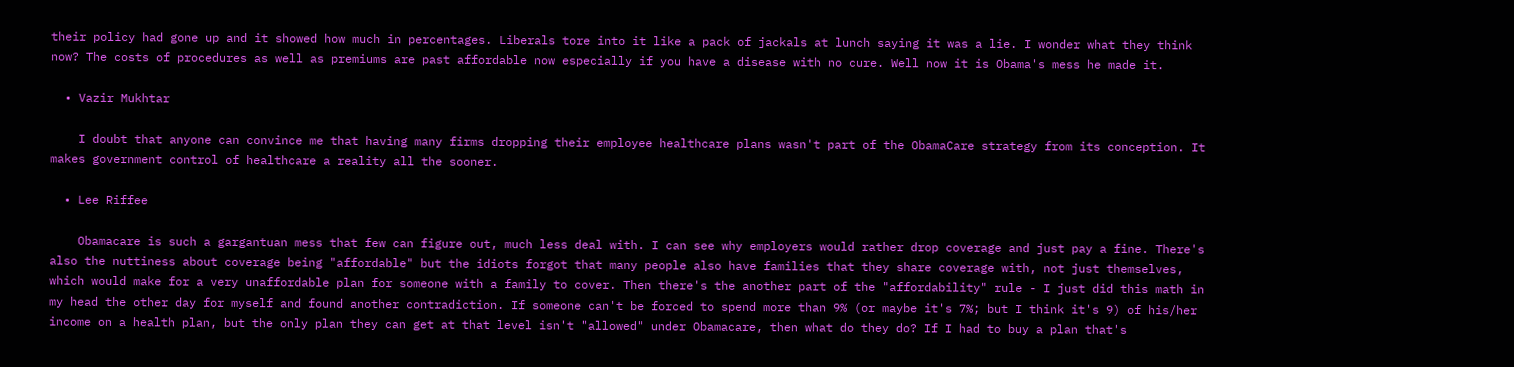their policy had gone up and it showed how much in percentages. Liberals tore into it like a pack of jackals at lunch saying it was a lie. I wonder what they think now? The costs of procedures as well as premiums are past affordable now especially if you have a disease with no cure. Well now it is Obama's mess he made it.

  • Vazir Mukhtar

    I doubt that anyone can convince me that having many firms dropping their employee healthcare plans wasn't part of the ObamaCare strategy from its conception. It makes government control of healthcare a reality all the sooner.

  • Lee Riffee

    Obamacare is such a gargantuan mess that few can figure out, much less deal with. I can see why employers would rather drop coverage and just pay a fine. There's also the nuttiness about coverage being "affordable" but the idiots forgot that many people also have families that they share coverage with, not just themselves, which would make for a very unaffordable plan for someone with a family to cover. Then there's the another part of the "affordability" rule - I just did this math in my head the other day for myself and found another contradiction. If someone can't be forced to spend more than 9% (or maybe it's 7%; but I think it's 9) of his/her income on a health plan, but the only plan they can get at that level isn't "allowed" under Obamacare, then what do they do? If I had to buy a plan that's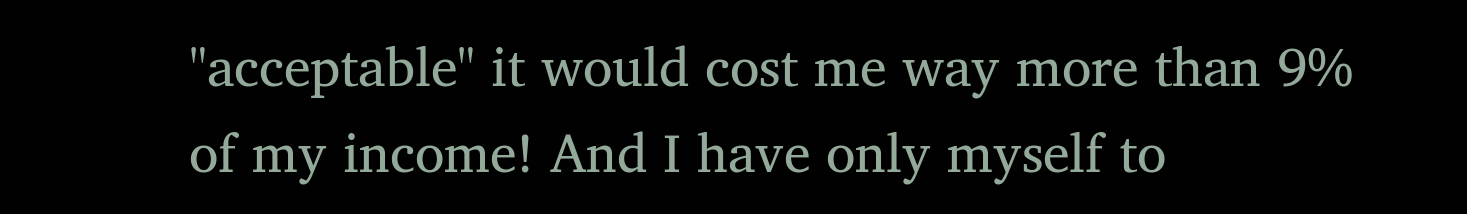"acceptable" it would cost me way more than 9% of my income! And I have only myself to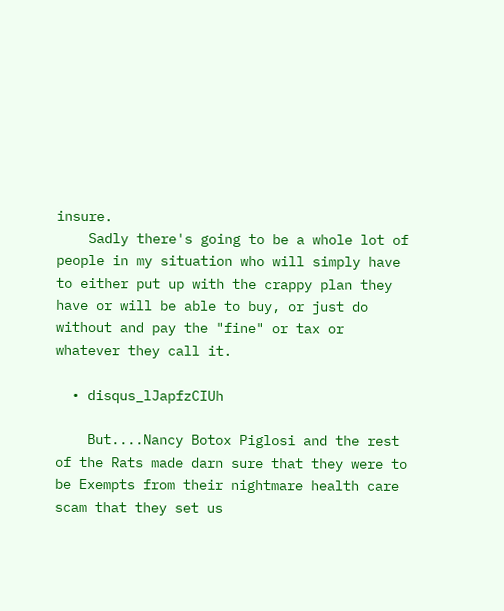insure.
    Sadly there's going to be a whole lot of people in my situation who will simply have to either put up with the crappy plan they have or will be able to buy, or just do without and pay the "fine" or tax or whatever they call it.

  • disqus_lJapfzCIUh

    But....Nancy Botox Piglosi and the rest of the Rats made darn sure that they were to be Exempts from their nightmare health care scam that they set us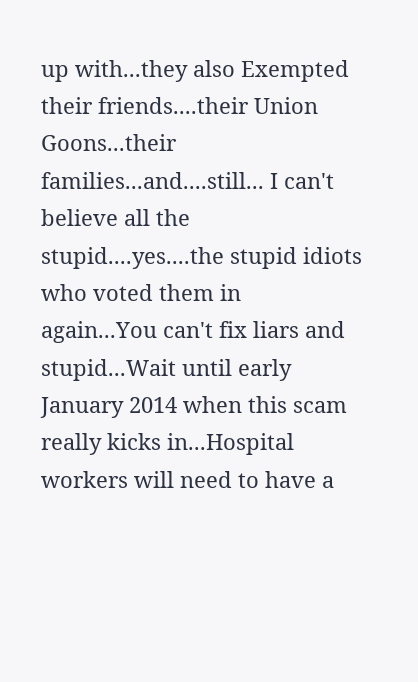up with...they also Exempted their friends....their Union Goons...their families...and....still... I can't believe all the stupid....yes....the stupid idiots who voted them in again...You can't fix liars and stupid...Wait until early January 2014 when this scam really kicks in...Hospital workers will need to have a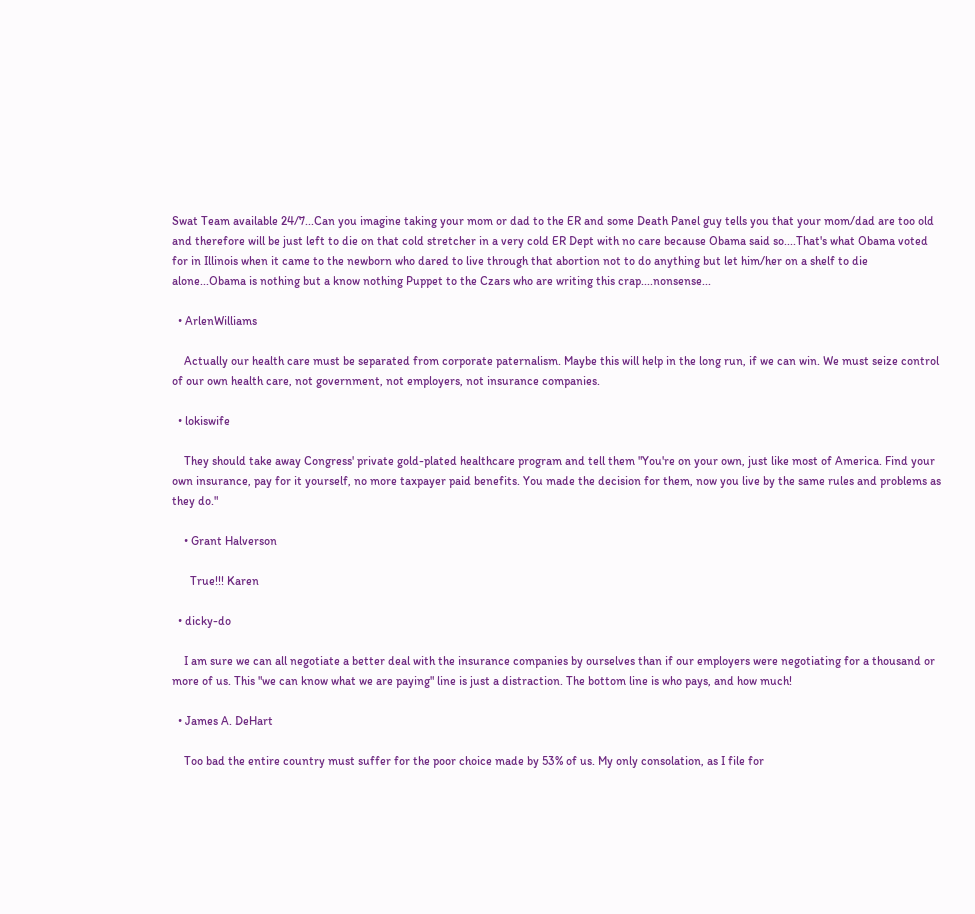Swat Team available 24/7...Can you imagine taking your mom or dad to the ER and some Death Panel guy tells you that your mom/dad are too old and therefore will be just left to die on that cold stretcher in a very cold ER Dept with no care because Obama said so....That's what Obama voted for in Illinois when it came to the newborn who dared to live through that abortion not to do anything but let him/her on a shelf to die alone...Obama is nothing but a know nothing Puppet to the Czars who are writing this crap....nonsense...

  • ArlenWilliams

    Actually our health care must be separated from corporate paternalism. Maybe this will help in the long run, if we can win. We must seize control of our own health care, not government, not employers, not insurance companies.

  • lokiswife

    They should take away Congress' private gold-plated healthcare program and tell them "You're on your own, just like most of America. Find your own insurance, pay for it yourself, no more taxpayer paid benefits. You made the decision for them, now you live by the same rules and problems as they do."

    • Grant Halverson

      True!!! Karen

  • dicky-do

    I am sure we can all negotiate a better deal with the insurance companies by ourselves than if our employers were negotiating for a thousand or more of us. This "we can know what we are paying" line is just a distraction. The bottom line is who pays, and how much!

  • James A. DeHart

    Too bad the entire country must suffer for the poor choice made by 53% of us. My only consolation, as I file for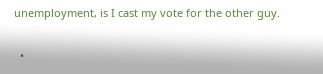unemployment, is I cast my vote for the other guy.

  •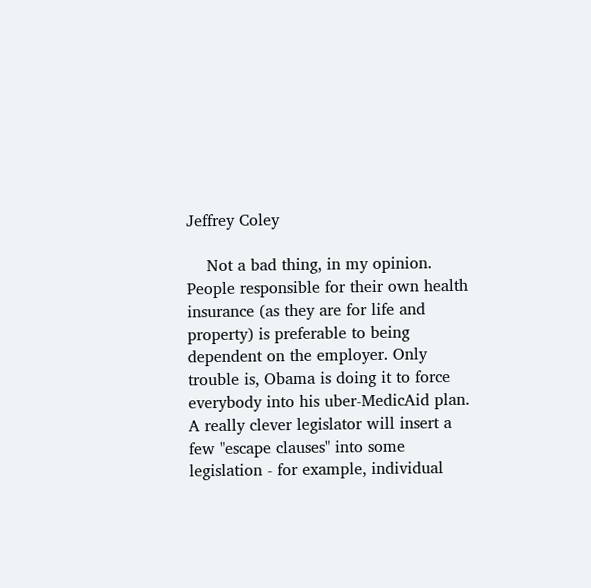Jeffrey Coley

    Not a bad thing, in my opinion. People responsible for their own health insurance (as they are for life and property) is preferable to being dependent on the employer. Only trouble is, Obama is doing it to force everybody into his uber-MedicAid plan. A really clever legislator will insert a few "escape clauses" into some legislation - for example, individual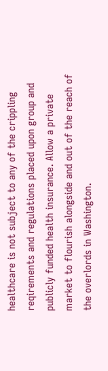healthcare is not subject to any of the crippling reqirements and regulations placed upon group and publicly funded health insurance. Allow a private market to flourish alongside and out of the reach of the overlords in Washington.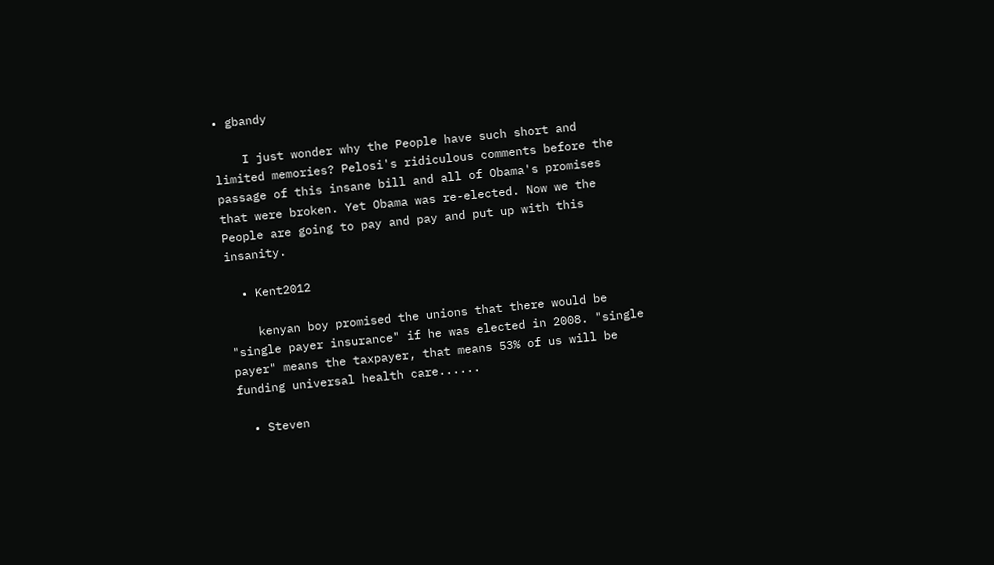• gbandy

    I just wonder why the People have such short and limited memories? Pelosi's ridiculous comments before the passage of this insane bill and all of Obama's promises that were broken. Yet Obama was re-elected. Now we the People are going to pay and pay and put up with this insanity.

  • Kent2012

    kenyan boy promised the unions that there would be "single payer insurance" if he was elected in 2008. "single payer" means the taxpayer, that means 53% of us will be funding universal health care......

  • Steven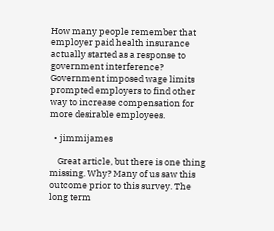How many people remember that employer paid health insurance actually started as a response to government interference? Government imposed wage limits prompted employers to find other way to increase compensation for more desirable employees.

  • jimmijames

    Great article, but there is one thing missing. Why? Many of us saw this outcome prior to this survey. The long term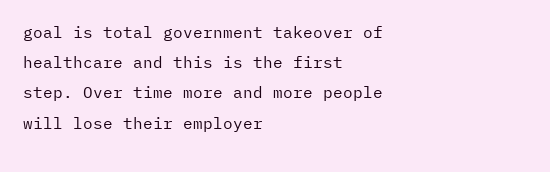goal is total government takeover of healthcare and this is the first step. Over time more and more people will lose their employer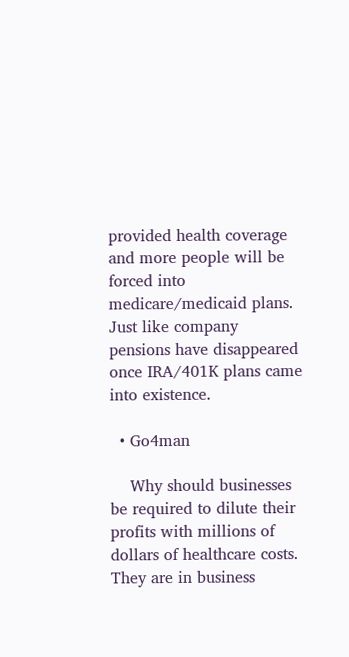provided health coverage and more people will be forced into medicare/medicaid plans. Just like company pensions have disappeared once IRA/401K plans came into existence.

  • Go4man

    Why should businesses be required to dilute their profits with millions of dollars of healthcare costs. They are in business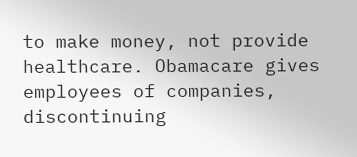to make money, not provide healthcare. Obamacare gives employees of companies, discontinuing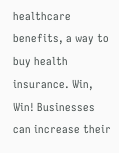healthcare benefits, a way to buy health insurance. Win, Win! Businesses can increase their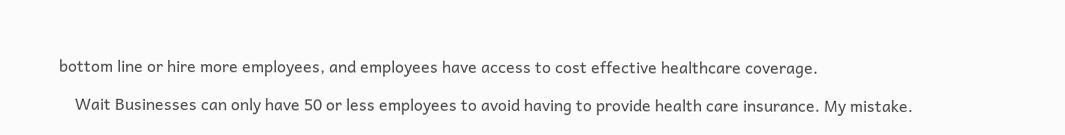bottom line or hire more employees, and employees have access to cost effective healthcare coverage.

    Wait Businesses can only have 50 or less employees to avoid having to provide health care insurance. My mistake.